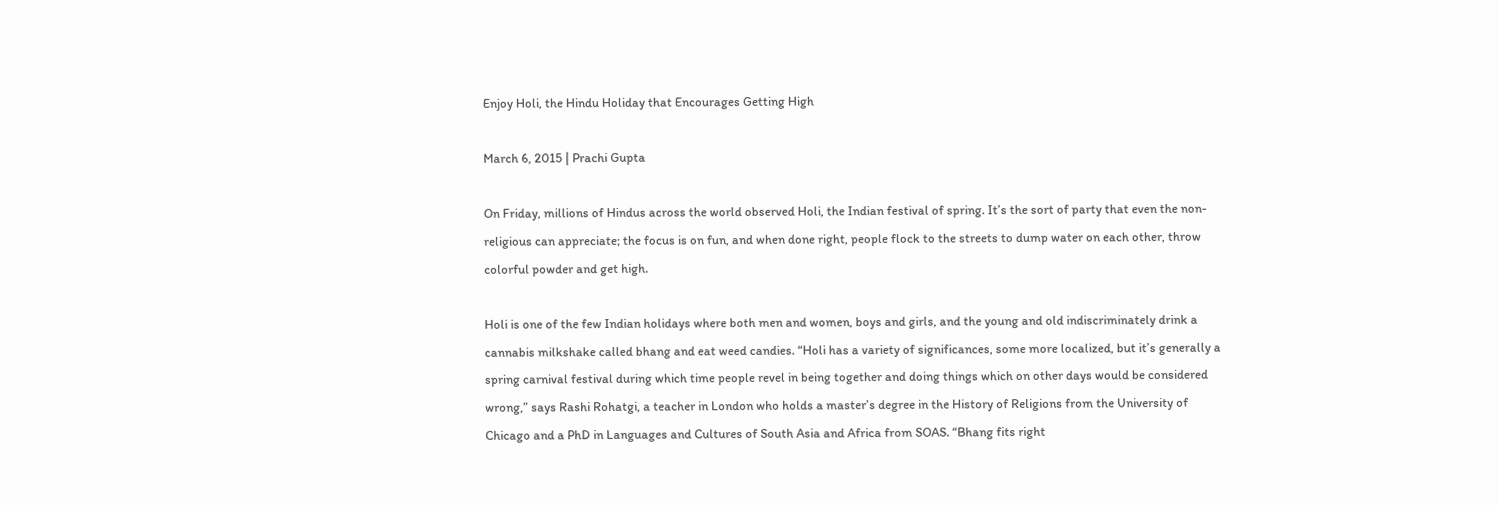Enjoy Holi, the Hindu Holiday that Encourages Getting High

March 6, 2015 | Prachi Gupta

On Friday, millions of Hindus across the world observed Holi, the Indian festival of spring. It’s the sort of party that even the non-religious can appreciate; the focus is on fun, and when done right, people flock to the streets to dump water on each other, throw colorful powder and get high.

Holi is one of the few Indian holidays where both men and women, boys and girls, and the young and old indiscriminately drink a cannabis milkshake called bhang and eat weed candies. “Holi has a variety of significances, some more localized, but it’s generally a spring carnival festival during which time people revel in being together and doing things which on other days would be considered wrong,” says Rashi Rohatgi, a teacher in London who holds a master’s degree in the History of Religions from the University of Chicago and a PhD in Languages and Cultures of South Asia and Africa from SOAS. “Bhang fits right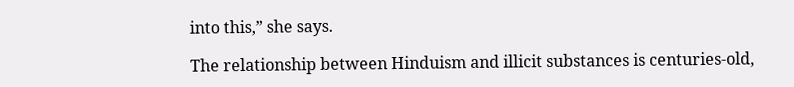into this,” she says.

The relationship between Hinduism and illicit substances is centuries-old,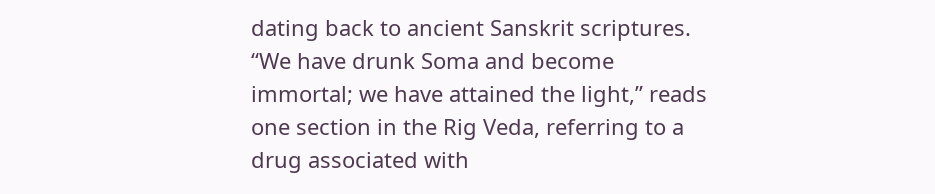dating back to ancient Sanskrit scriptures. “We have drunk Soma and become immortal; we have attained the light,” reads one section in the Rig Veda, referring to a drug associated with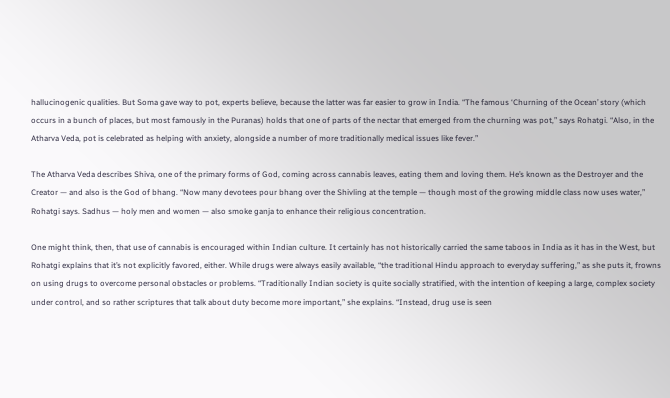hallucinogenic qualities. But Soma gave way to pot, experts believe, because the latter was far easier to grow in India. “The famous ‘Churning of the Ocean’ story (which occurs in a bunch of places, but most famously in the Puranas) holds that one of parts of the nectar that emerged from the churning was pot,” says Rohatgi. “Also, in the Atharva Veda, pot is celebrated as helping with anxiety, alongside a number of more traditionally medical issues like fever.”

The Atharva Veda describes Shiva, one of the primary forms of God, coming across cannabis leaves, eating them and loving them. He’s known as the Destroyer and the Creator — and also is the God of bhang. “Now many devotees pour bhang over the Shivling at the temple — though most of the growing middle class now uses water,” Rohatgi says. Sadhus — holy men and women — also smoke ganja to enhance their religious concentration.

One might think, then, that use of cannabis is encouraged within Indian culture. It certainly has not historically carried the same taboos in India as it has in the West, but Rohatgi explains that it’s not explicitly favored, either. While drugs were always easily available, “the traditional Hindu approach to everyday suffering,” as she puts it, frowns on using drugs to overcome personal obstacles or problems. “Traditionally Indian society is quite socially stratified, with the intention of keeping a large, complex society under control, and so rather scriptures that talk about duty become more important,” she explains. “Instead, drug use is seen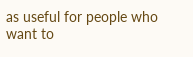as useful for people who want to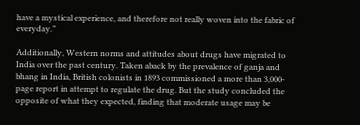have a mystical experience, and therefore not really woven into the fabric of everyday.”

Additionally, Western norms and attitudes about drugs have migrated to India over the past century. Taken aback by the prevalence of ganja and bhang in India, British colonists in 1893 commissioned a more than 3,000-page report in attempt to regulate the drug. But the study concluded the opposite of what they expected, finding that moderate usage may be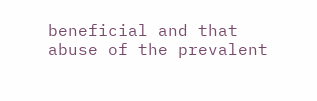beneficial and that abuse of the prevalent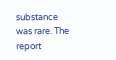substance was rare. The report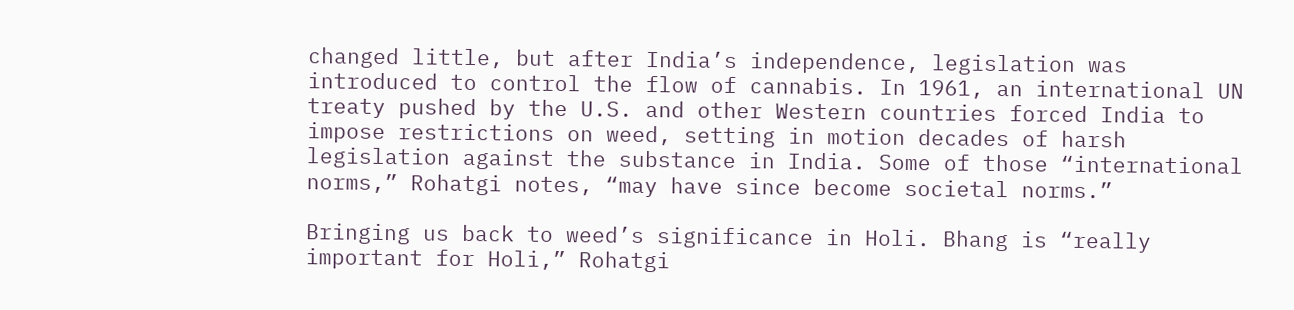changed little, but after India’s independence, legislation was introduced to control the flow of cannabis. In 1961, an international UN treaty pushed by the U.S. and other Western countries forced India to impose restrictions on weed, setting in motion decades of harsh legislation against the substance in India. Some of those “international norms,” Rohatgi notes, “may have since become societal norms.”

Bringing us back to weed’s significance in Holi. Bhang is “really important for Holi,” Rohatgi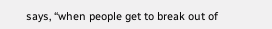says, “when people get to break out of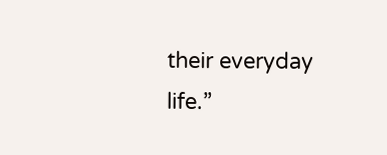their everyday life.”